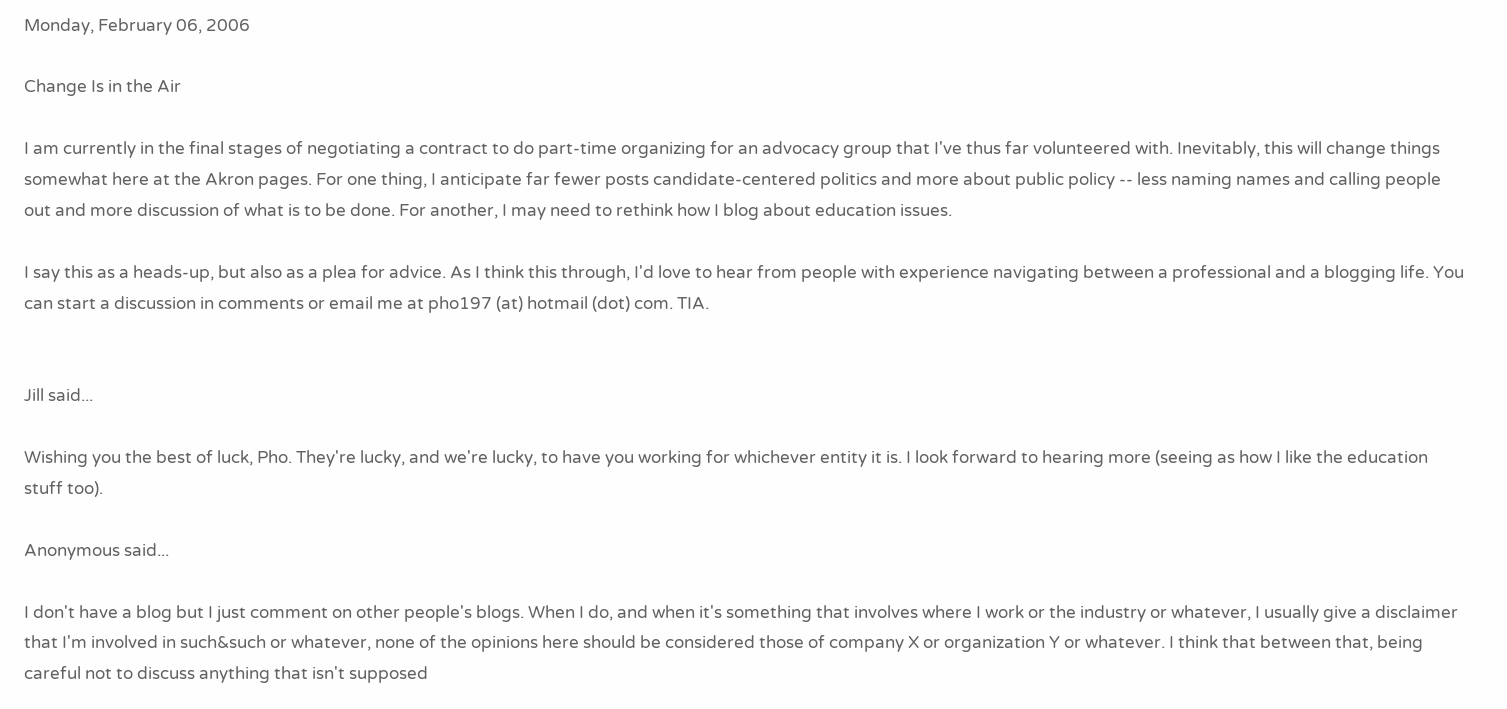Monday, February 06, 2006

Change Is in the Air

I am currently in the final stages of negotiating a contract to do part-time organizing for an advocacy group that I've thus far volunteered with. Inevitably, this will change things somewhat here at the Akron pages. For one thing, I anticipate far fewer posts candidate-centered politics and more about public policy -- less naming names and calling people out and more discussion of what is to be done. For another, I may need to rethink how I blog about education issues.

I say this as a heads-up, but also as a plea for advice. As I think this through, I'd love to hear from people with experience navigating between a professional and a blogging life. You can start a discussion in comments or email me at pho197 (at) hotmail (dot) com. TIA.


Jill said...

Wishing you the best of luck, Pho. They're lucky, and we're lucky, to have you working for whichever entity it is. I look forward to hearing more (seeing as how I like the education stuff too).

Anonymous said...

I don't have a blog but I just comment on other people's blogs. When I do, and when it's something that involves where I work or the industry or whatever, I usually give a disclaimer that I'm involved in such&such or whatever, none of the opinions here should be considered those of company X or organization Y or whatever. I think that between that, being careful not to discuss anything that isn't supposed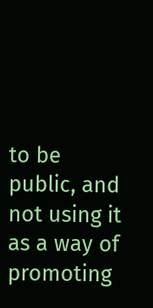to be public, and not using it as a way of promoting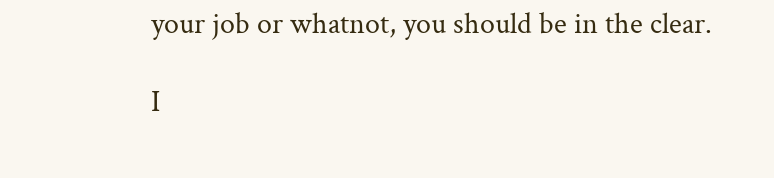your job or whatnot, you should be in the clear.

I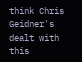think Chris Geidner's dealt with this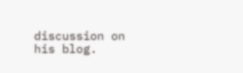discussion on his blog.